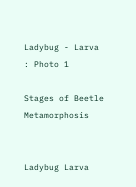Ladybug - Larva
: Photo 1

Stages of Beetle Metamorphosis


Ladybug Larva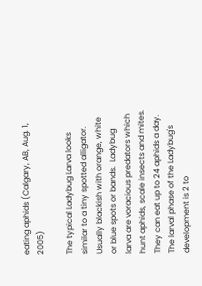eating aphids (Calgary, AB, Aug. 1, 2005)

The typical Ladybug Larva looks similar to a tiny spotted alligator.  Usually blackish with orange, white or blue spots or bands.  Ladybug larva are voracious predators which hunt aphids, scale insects and mites.  They can eat up to 24 aphids a day.  The larval phase of the Ladybug's development is 2 to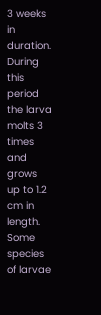3 weeks in duration.  During this period the larva molts 3 times and grows up to 1.2 cm in length.  Some species of larvae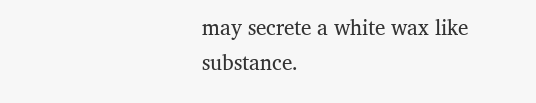may secrete a white wax like substance.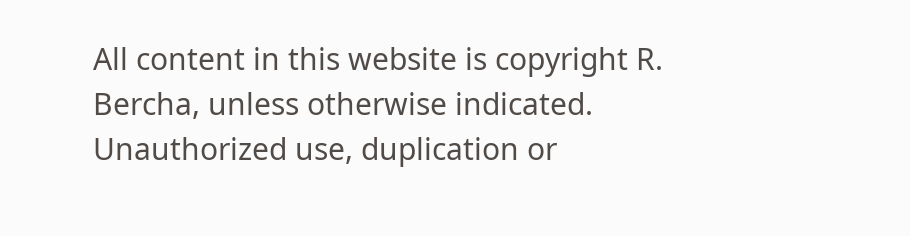All content in this website is copyright R. Bercha, unless otherwise indicated. Unauthorized use, duplication or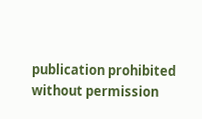publication prohibited without permission